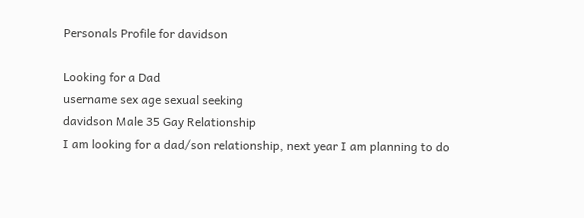Personals Profile for davidson

Looking for a Dad
username sex age sexual seeking
davidson Male 35 Gay Relationship
I am looking for a dad/son relationship, next year I am planning to do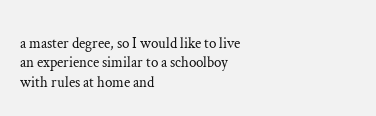a master degree, so I would like to live an experience similar to a schoolboy with rules at home and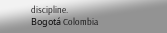discipline.
Bogotá Colombia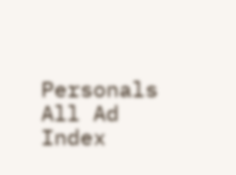Personals  All Ad Index